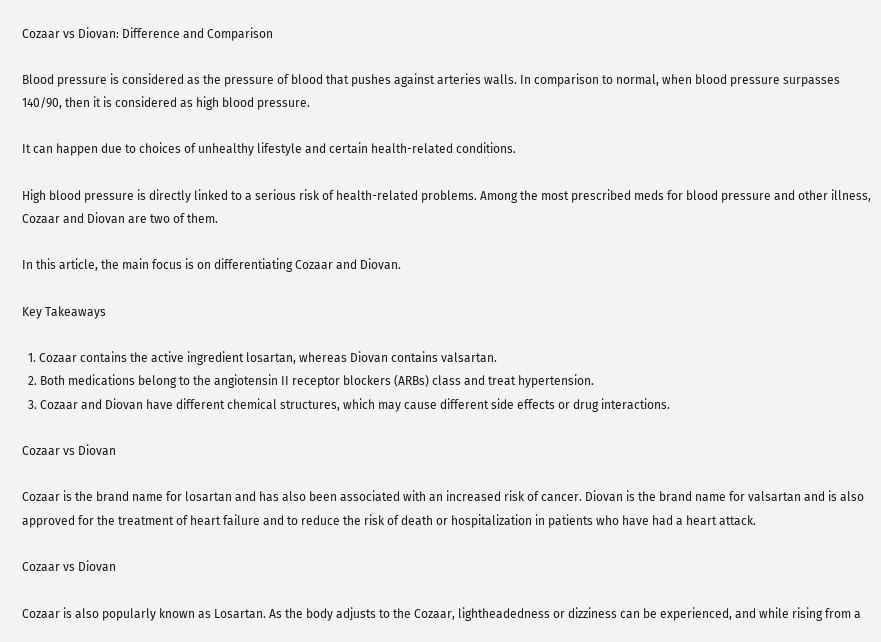Cozaar vs Diovan: Difference and Comparison

Blood pressure is considered as the pressure of blood that pushes against arteries walls. In comparison to normal, when blood pressure surpasses 140/90, then it is considered as high blood pressure.

It can happen due to choices of unhealthy lifestyle and certain health-related conditions.

High blood pressure is directly linked to a serious risk of health-related problems. Among the most prescribed meds for blood pressure and other illness, Cozaar and Diovan are two of them.

In this article, the main focus is on differentiating Cozaar and Diovan.

Key Takeaways

  1. Cozaar contains the active ingredient losartan, whereas Diovan contains valsartan.
  2. Both medications belong to the angiotensin II receptor blockers (ARBs) class and treat hypertension.
  3. Cozaar and Diovan have different chemical structures, which may cause different side effects or drug interactions.

Cozaar vs Diovan

Cozaar is the brand name for losartan and has also been associated with an increased risk of cancer. Diovan is the brand name for valsartan and is also approved for the treatment of heart failure and to reduce the risk of death or hospitalization in patients who have had a heart attack.

Cozaar vs Diovan

Cozaar is also popularly known as Losartan. As the body adjusts to the Cozaar, lightheadedness or dizziness can be experienced, and while rising from a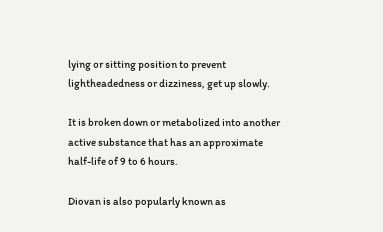lying or sitting position to prevent lightheadedness or dizziness, get up slowly.

It is broken down or metabolized into another active substance that has an approximate half-life of 9 to 6 hours.

Diovan is also popularly known as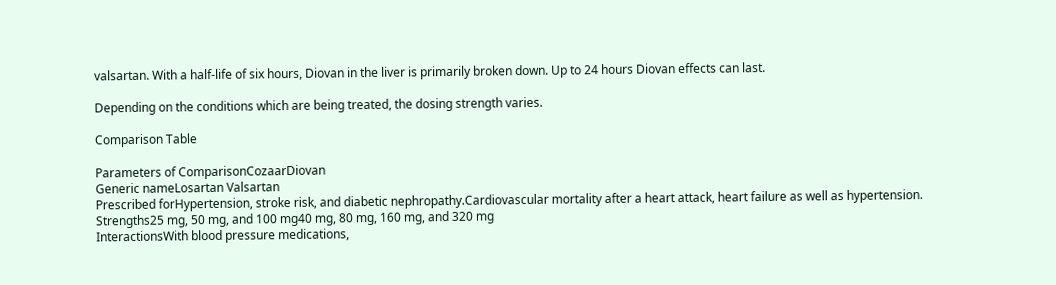valsartan. With a half-life of six hours, Diovan in the liver is primarily broken down. Up to 24 hours Diovan effects can last.

Depending on the conditions which are being treated, the dosing strength varies.

Comparison Table

Parameters of ComparisonCozaarDiovan
Generic nameLosartan Valsartan
Prescribed forHypertension, stroke risk, and diabetic nephropathy.Cardiovascular mortality after a heart attack, heart failure as well as hypertension.
Strengths25 mg, 50 mg, and 100 mg40 mg, 80 mg, 160 mg, and 320 mg
InteractionsWith blood pressure medications,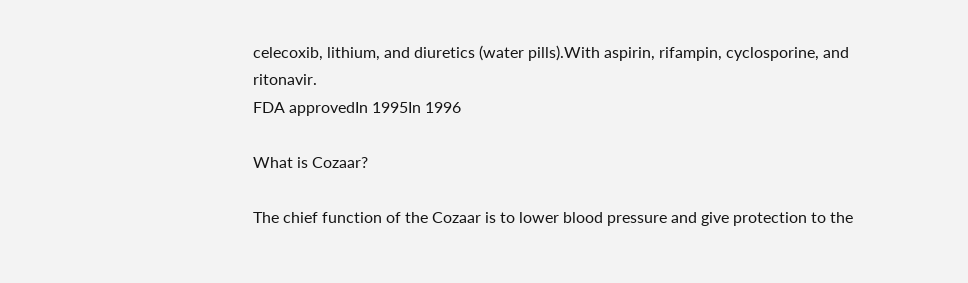celecoxib, lithium, and diuretics (water pills).With aspirin, rifampin, cyclosporine, and ritonavir.
FDA approvedIn 1995In 1996

What is Cozaar?

The chief function of the Cozaar is to lower blood pressure and give protection to the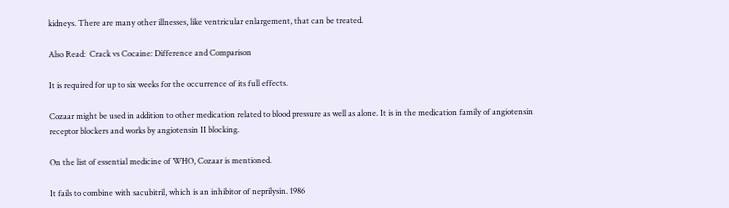kidneys. There are many other illnesses, like ventricular enlargement, that can be treated.

Also Read:  Crack vs Cocaine: Difference and Comparison

It is required for up to six weeks for the occurrence of its full effects.

Cozaar might be used in addition to other medication related to blood pressure as well as alone. It is in the medication family of angiotensin receptor blockers and works by angiotensin II blocking.

On the list of essential medicine of WHO, Cozaar is mentioned.

It fails to combine with sacubitril, which is an inhibitor of neprilysin. 1986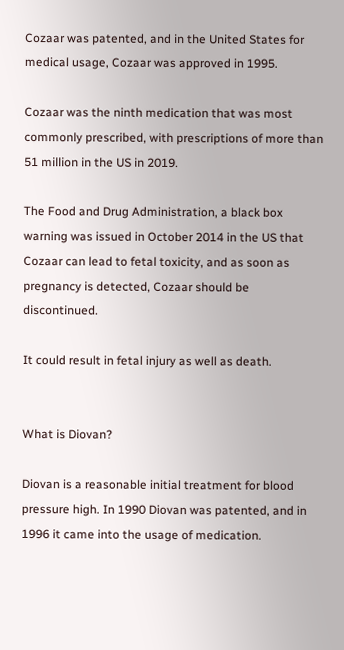Cozaar was patented, and in the United States for medical usage, Cozaar was approved in 1995.

Cozaar was the ninth medication that was most commonly prescribed, with prescriptions of more than 51 million in the US in 2019.

The Food and Drug Administration, a black box warning was issued in October 2014 in the US that Cozaar can lead to fetal toxicity, and as soon as pregnancy is detected, Cozaar should be discontinued.

It could result in fetal injury as well as death.


What is Diovan?

Diovan is a reasonable initial treatment for blood pressure high. In 1990 Diovan was patented, and in 1996 it came into the usage of medication.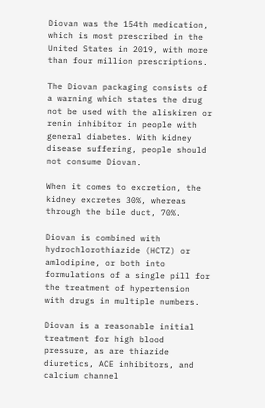Diovan was the 154th medication, which is most prescribed in the United States in 2019, with more than four million prescriptions.

The Diovan packaging consists of a warning which states the drug not be used with the aliskiren or renin inhibitor in people with general diabetes. With kidney disease suffering, people should not consume Diovan.

When it comes to excretion, the kidney excretes 30%, whereas through the bile duct, 70%.

Diovan is combined with hydrochlorothiazide (HCTZ) or amlodipine, or both into formulations of a single pill for the treatment of hypertension with drugs in multiple numbers.

Diovan is a reasonable initial treatment for high blood pressure, as are thiazide diuretics, ACE inhibitors, and calcium channel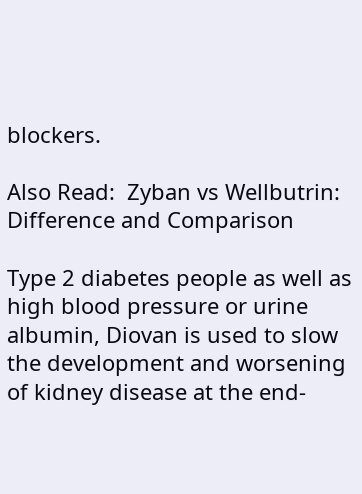blockers.

Also Read:  Zyban vs Wellbutrin: Difference and Comparison

Type 2 diabetes people as well as high blood pressure or urine albumin, Diovan is used to slow the development and worsening of kidney disease at the end-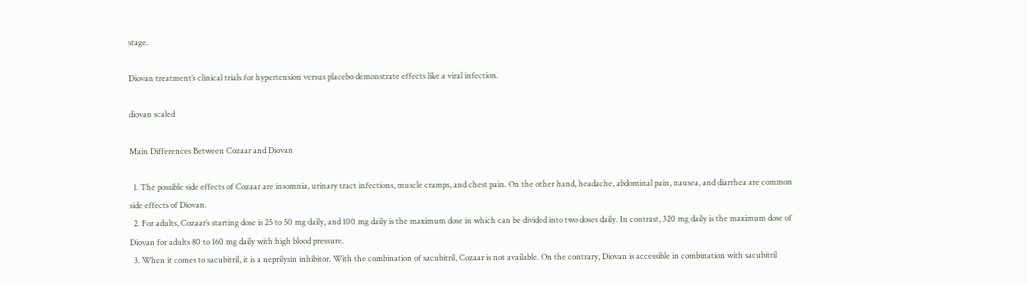stage.

Diovan treatment’s clinical trials for hypertension versus placebo demonstrate effects like a viral infection.

diovan scaled

Main Differences Between Cozaar and Diovan

  1. The possible side effects of Cozaar are insomnia, urinary tract infections, muscle cramps, and chest pain. On the other hand, headache, abdominal pain, nausea, and diarrhea are common side effects of Diovan.
  2. For adults, Cozaar’s starting dose is 25 to 50 mg daily, and 100 mg daily is the maximum dose in which can be divided into two doses daily. In contrast, 320 mg daily is the maximum dose of Diovan for adults 80 to 160 mg daily with high blood pressure.
  3. When it comes to sacubitril, it is a neprilysin inhibitor. With the combination of sacubitril, Cozaar is not available. On the contrary, Diovan is accessible in combination with sacubitril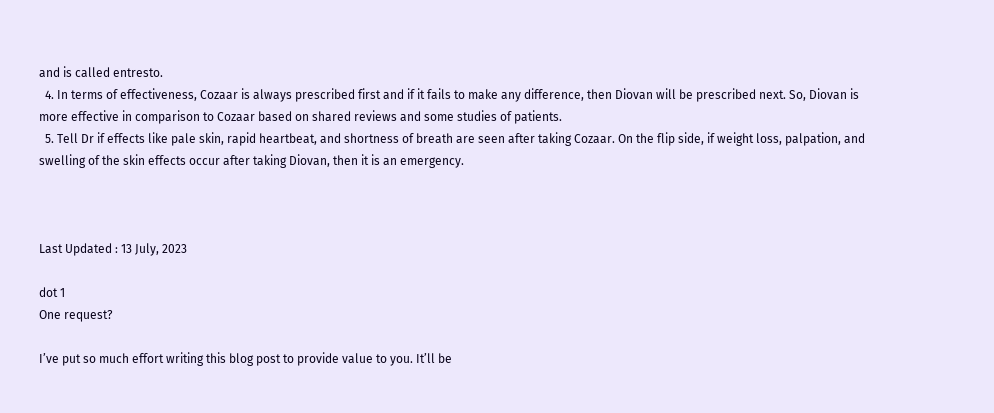and is called entresto.
  4. In terms of effectiveness, Cozaar is always prescribed first and if it fails to make any difference, then Diovan will be prescribed next. So, Diovan is more effective in comparison to Cozaar based on shared reviews and some studies of patients.
  5. Tell Dr if effects like pale skin, rapid heartbeat, and shortness of breath are seen after taking Cozaar. On the flip side, if weight loss, palpation, and swelling of the skin effects occur after taking Diovan, then it is an emergency.



Last Updated : 13 July, 2023

dot 1
One request?

I’ve put so much effort writing this blog post to provide value to you. It’ll be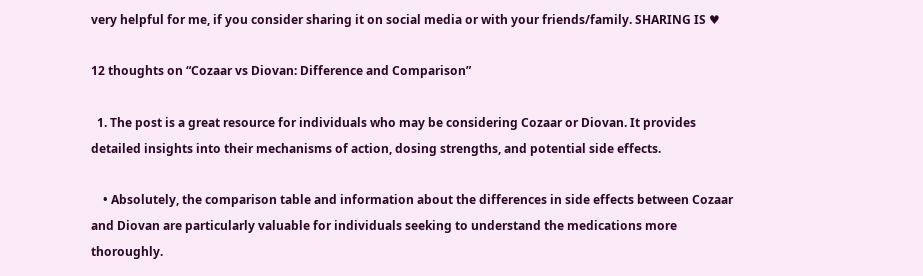very helpful for me, if you consider sharing it on social media or with your friends/family. SHARING IS ♥

12 thoughts on “Cozaar vs Diovan: Difference and Comparison”

  1. The post is a great resource for individuals who may be considering Cozaar or Diovan. It provides detailed insights into their mechanisms of action, dosing strengths, and potential side effects.

    • Absolutely, the comparison table and information about the differences in side effects between Cozaar and Diovan are particularly valuable for individuals seeking to understand the medications more thoroughly.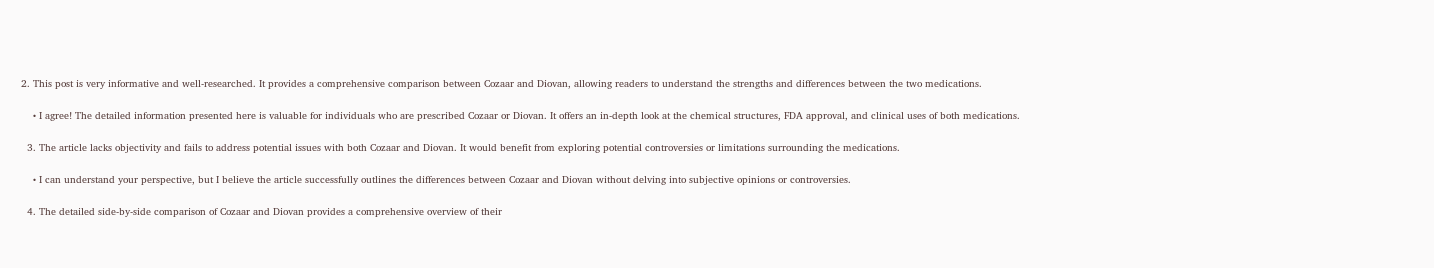2. This post is very informative and well-researched. It provides a comprehensive comparison between Cozaar and Diovan, allowing readers to understand the strengths and differences between the two medications.

    • I agree! The detailed information presented here is valuable for individuals who are prescribed Cozaar or Diovan. It offers an in-depth look at the chemical structures, FDA approval, and clinical uses of both medications.

  3. The article lacks objectivity and fails to address potential issues with both Cozaar and Diovan. It would benefit from exploring potential controversies or limitations surrounding the medications.

    • I can understand your perspective, but I believe the article successfully outlines the differences between Cozaar and Diovan without delving into subjective opinions or controversies.

  4. The detailed side-by-side comparison of Cozaar and Diovan provides a comprehensive overview of their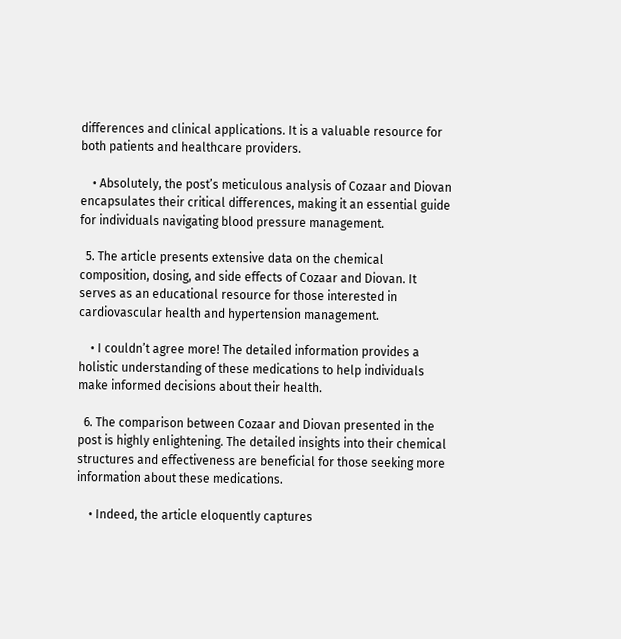differences and clinical applications. It is a valuable resource for both patients and healthcare providers.

    • Absolutely, the post’s meticulous analysis of Cozaar and Diovan encapsulates their critical differences, making it an essential guide for individuals navigating blood pressure management.

  5. The article presents extensive data on the chemical composition, dosing, and side effects of Cozaar and Diovan. It serves as an educational resource for those interested in cardiovascular health and hypertension management.

    • I couldn’t agree more! The detailed information provides a holistic understanding of these medications to help individuals make informed decisions about their health.

  6. The comparison between Cozaar and Diovan presented in the post is highly enlightening. The detailed insights into their chemical structures and effectiveness are beneficial for those seeking more information about these medications.

    • Indeed, the article eloquently captures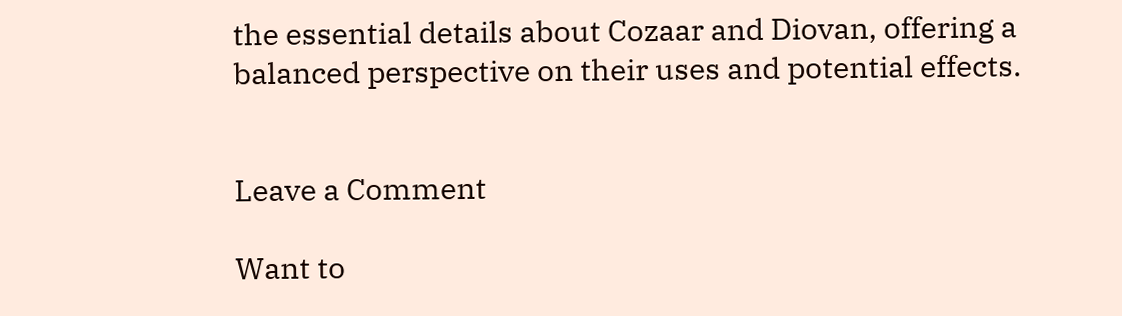the essential details about Cozaar and Diovan, offering a balanced perspective on their uses and potential effects.


Leave a Comment

Want to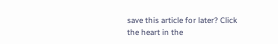save this article for later? Click the heart in the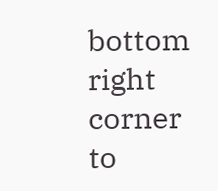bottom right corner to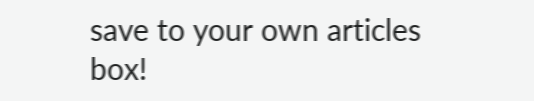save to your own articles box!